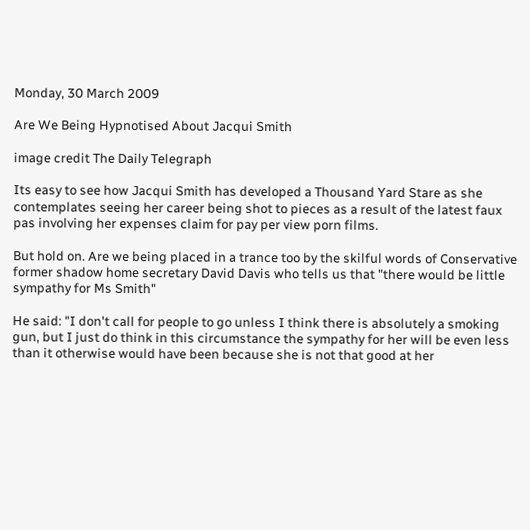Monday, 30 March 2009

Are We Being Hypnotised About Jacqui Smith

image credit The Daily Telegraph

Its easy to see how Jacqui Smith has developed a Thousand Yard Stare as she contemplates seeing her career being shot to pieces as a result of the latest faux pas involving her expenses claim for pay per view porn films.

But hold on. Are we being placed in a trance too by the skilful words of Conservative former shadow home secretary David Davis who tells us that "there would be little sympathy for Ms Smith"

He said: "I don't call for people to go unless I think there is absolutely a smoking gun, but I just do think in this circumstance the sympathy for her will be even less than it otherwise would have been because she is not that good at her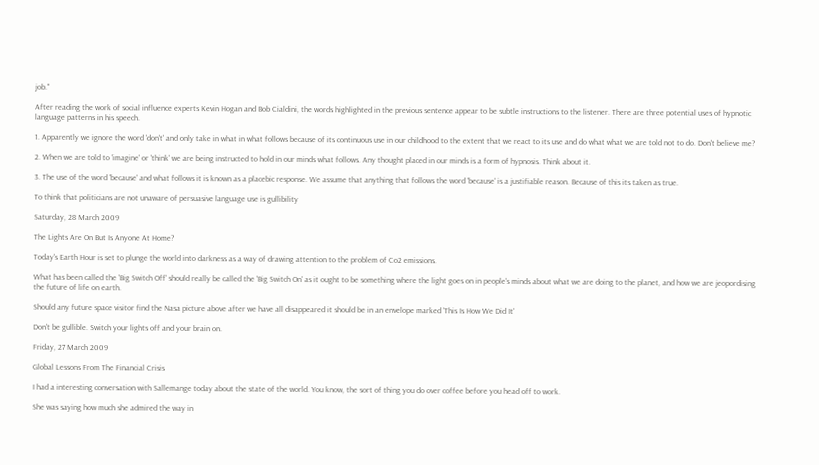job."

After reading the work of social influence experts Kevin Hogan and Bob Cialdini, the words highlighted in the previous sentence appear to be subtle instructions to the listener. There are three potential uses of hypnotic language patterns in his speech.

1. Apparently we ignore the word 'don't' and only take in what in what follows because of its continuous use in our childhood to the extent that we react to its use and do what what we are told not to do. Don't believe me?

2. When we are told to 'imagine' or 'think' we are being instructed to hold in our minds what follows. Any thought placed in our minds is a form of hypnosis. Think about it.

3. The use of the word 'because' and what follows it is known as a placebic response. We assume that anything that follows the word 'because' is a justifiable reason. Because of this its taken as true.

To think that politicians are not unaware of persuasive language use is gullibility

Saturday, 28 March 2009

The Lights Are On But Is Anyone At Home?

Today's Earth Hour is set to plunge the world into darkness as a way of drawing attention to the problem of Co2 emissions.

What has been called the 'Big Switch Off' should really be called the 'Big Switch On' as it ought to be something where the light goes on in people's minds about what we are doing to the planet, and how we are jeopordising the future of life on earth.

Should any future space visitor find the Nasa picture above after we have all disappeared it should be in an envelope marked 'This Is How We Did It'

Don't be gullible. Switch your lights off and your brain on.

Friday, 27 March 2009

Global Lessons From The Financial Crisis

I had a interesting conversation with Sallemange today about the state of the world. You know, the sort of thing you do over coffee before you head off to work.

She was saying how much she admired the way in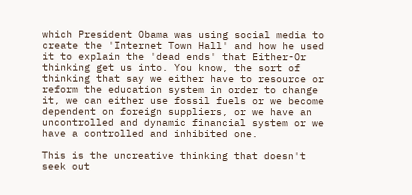which President Obama was using social media to create the 'Internet Town Hall' and how he used it to explain the 'dead ends' that Either-Or thinking get us into. You know, the sort of thinking that say we either have to resource or reform the education system in order to change it, we can either use fossil fuels or we become dependent on foreign suppliers, or we have an uncontrolled and dynamic financial system or we have a controlled and inhibited one.

This is the uncreative thinking that doesn't seek out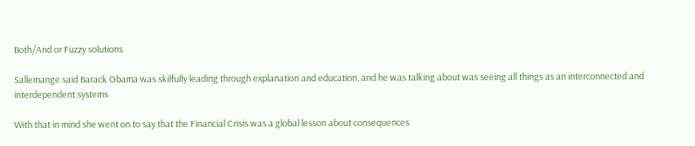Both/And or Fuzzy solutions

Sallemange said Barack Obama was skilfully leading through explanation and education, and he was talking about was seeing all things as an interconnected and interdependent systems

With that in mind she went on to say that the Financial Crisis was a global lesson about consequences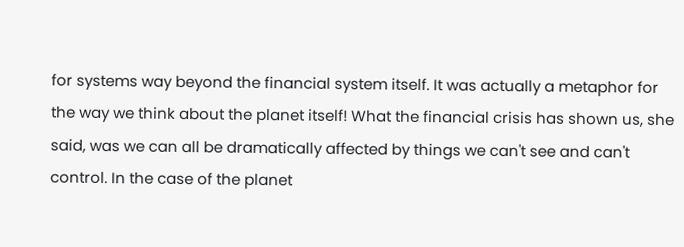for systems way beyond the financial system itself. It was actually a metaphor for the way we think about the planet itself! What the financial crisis has shown us, she said, was we can all be dramatically affected by things we can't see and can't control. In the case of the planet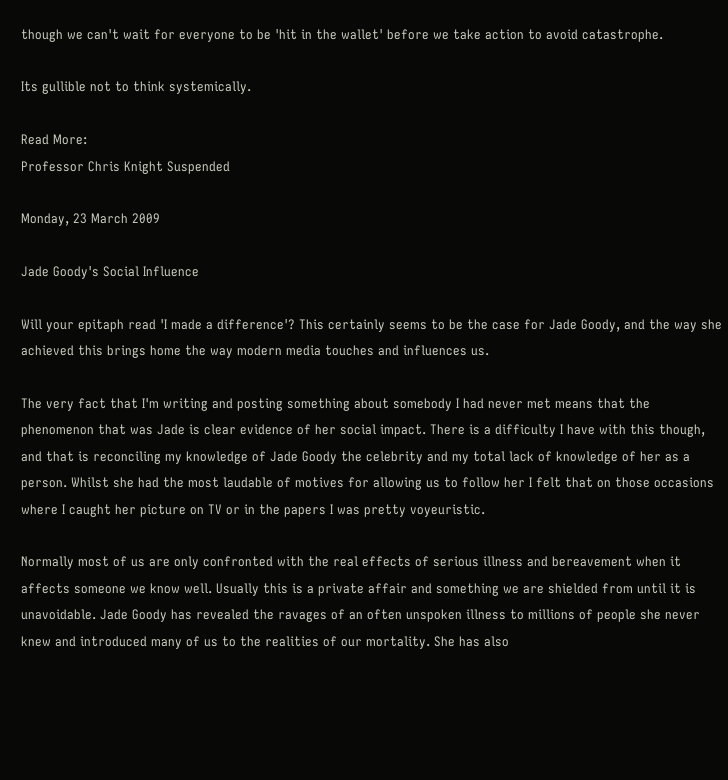though we can't wait for everyone to be 'hit in the wallet' before we take action to avoid catastrophe.

Its gullible not to think systemically.

Read More:
Professor Chris Knight Suspended

Monday, 23 March 2009

Jade Goody's Social Influence

Will your epitaph read 'I made a difference'? This certainly seems to be the case for Jade Goody, and the way she achieved this brings home the way modern media touches and influences us.

The very fact that I'm writing and posting something about somebody I had never met means that the phenomenon that was Jade is clear evidence of her social impact. There is a difficulty I have with this though, and that is reconciling my knowledge of Jade Goody the celebrity and my total lack of knowledge of her as a person. Whilst she had the most laudable of motives for allowing us to follow her I felt that on those occasions where I caught her picture on TV or in the papers I was pretty voyeuristic.

Normally most of us are only confronted with the real effects of serious illness and bereavement when it affects someone we know well. Usually this is a private affair and something we are shielded from until it is unavoidable. Jade Goody has revealed the ravages of an often unspoken illness to millions of people she never knew and introduced many of us to the realities of our mortality. She has also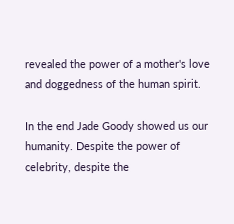revealed the power of a mother's love and doggedness of the human spirit.

In the end Jade Goody showed us our humanity. Despite the power of celebrity, despite the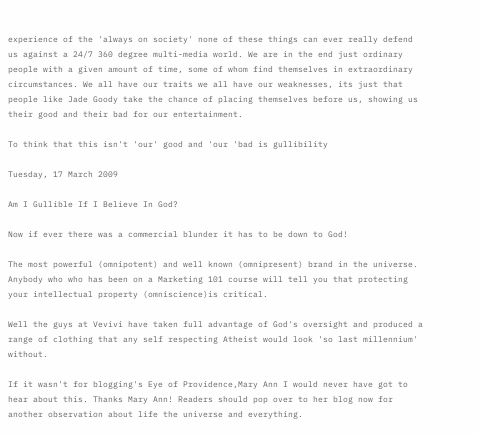experience of the 'always on society' none of these things can ever really defend us against a 24/7 360 degree multi-media world. We are in the end just ordinary people with a given amount of time, some of whom find themselves in extraordinary circumstances. We all have our traits we all have our weaknesses, its just that people like Jade Goody take the chance of placing themselves before us, showing us their good and their bad for our entertainment.

To think that this isn't 'our' good and 'our 'bad is gullibility

Tuesday, 17 March 2009

Am I Gullible If I Believe In God?

Now if ever there was a commercial blunder it has to be down to God!

The most powerful (omnipotent) and well known (omnipresent) brand in the universe. Anybody who who has been on a Marketing 101 course will tell you that protecting your intellectual property (omniscience)is critical.

Well the guys at Vevivi have taken full advantage of God's oversight and produced a range of clothing that any self respecting Atheist would look 'so last millennium' without.

If it wasn't for blogging's Eye of Providence,Mary Ann I would never have got to hear about this. Thanks Mary Ann! Readers should pop over to her blog now for another observation about life the universe and everything.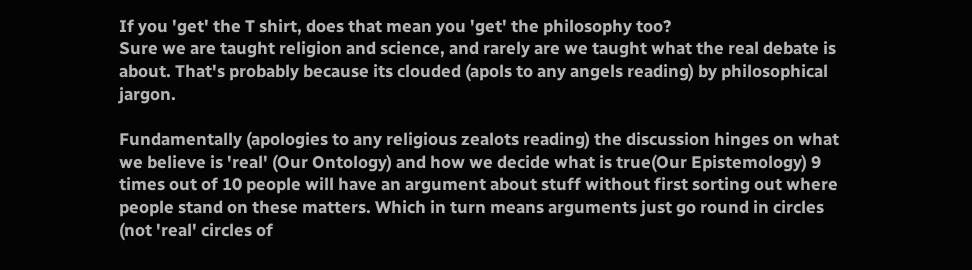If you 'get' the T shirt, does that mean you 'get' the philosophy too?
Sure we are taught religion and science, and rarely are we taught what the real debate is about. That's probably because its clouded (apols to any angels reading) by philosophical jargon.

Fundamentally (apologies to any religious zealots reading) the discussion hinges on what we believe is 'real' (Our Ontology) and how we decide what is true(Our Epistemology) 9 times out of 10 people will have an argument about stuff without first sorting out where people stand on these matters. Which in turn means arguments just go round in circles (not 'real' circles of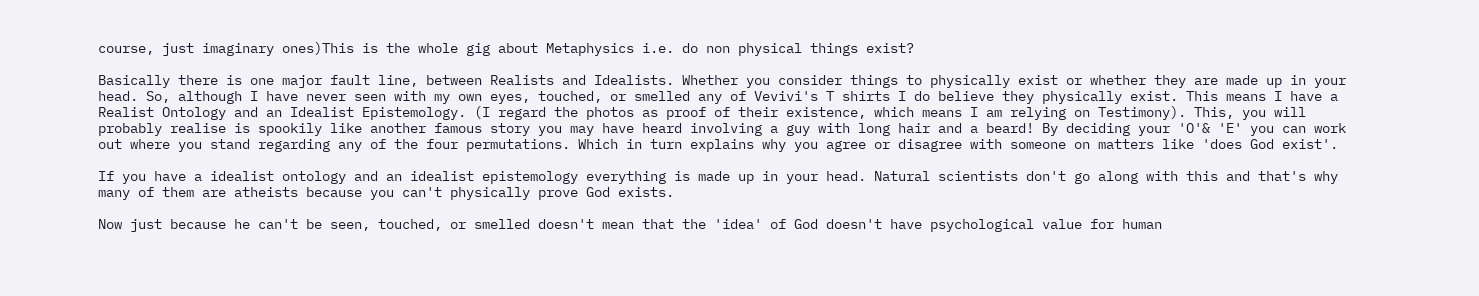course, just imaginary ones)This is the whole gig about Metaphysics i.e. do non physical things exist?

Basically there is one major fault line, between Realists and Idealists. Whether you consider things to physically exist or whether they are made up in your head. So, although I have never seen with my own eyes, touched, or smelled any of Vevivi's T shirts I do believe they physically exist. This means I have a Realist Ontology and an Idealist Epistemology. (I regard the photos as proof of their existence, which means I am relying on Testimony). This, you will probably realise is spookily like another famous story you may have heard involving a guy with long hair and a beard! By deciding your 'O'& 'E' you can work out where you stand regarding any of the four permutations. Which in turn explains why you agree or disagree with someone on matters like 'does God exist'.

If you have a idealist ontology and an idealist epistemology everything is made up in your head. Natural scientists don't go along with this and that's why many of them are atheists because you can't physically prove God exists.

Now just because he can't be seen, touched, or smelled doesn't mean that the 'idea' of God doesn't have psychological value for human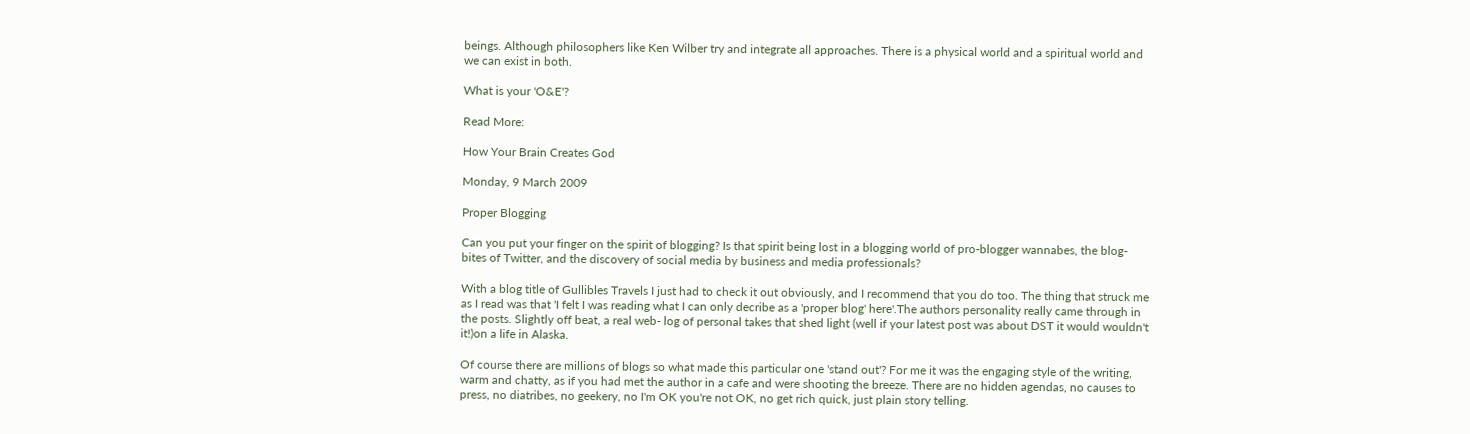beings. Although philosophers like Ken Wilber try and integrate all approaches. There is a physical world and a spiritual world and we can exist in both.

What is your 'O&E'?

Read More:

How Your Brain Creates God

Monday, 9 March 2009

Proper Blogging

Can you put your finger on the spirit of blogging? Is that spirit being lost in a blogging world of pro-blogger wannabes, the blog-bites of Twitter, and the discovery of social media by business and media professionals?

With a blog title of Gullibles Travels I just had to check it out obviously, and I recommend that you do too. The thing that struck me as I read was that 'I felt I was reading what I can only decribe as a 'proper blog' here'.The authors personality really came through in the posts. Slightly off beat, a real web- log of personal takes that shed light (well if your latest post was about DST it would wouldn't it!)on a life in Alaska.

Of course there are millions of blogs so what made this particular one 'stand out'? For me it was the engaging style of the writing, warm and chatty, as if you had met the author in a cafe and were shooting the breeze. There are no hidden agendas, no causes to press, no diatribes, no geekery, no I'm OK you're not OK, no get rich quick, just plain story telling.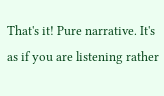That's it! Pure narrative. It's as if you are listening rather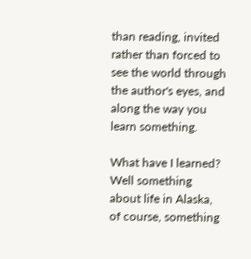than reading, invited rather than forced to see the world through the author's eyes, and along the way you learn something.

What have I learned? Well something about life in Alaska, of course, something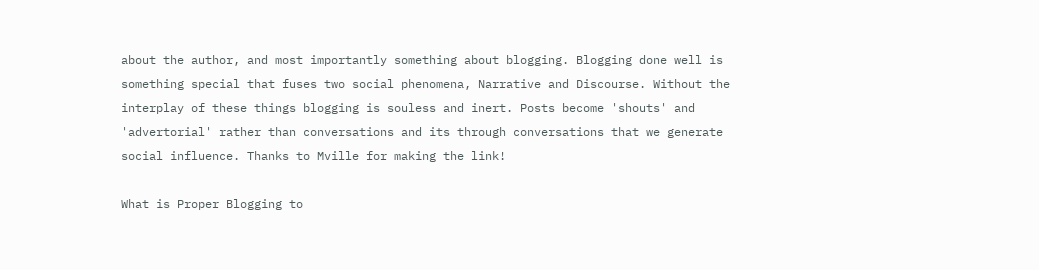about the author, and most importantly something about blogging. Blogging done well is something special that fuses two social phenomena, Narrative and Discourse. Without the interplay of these things blogging is souless and inert. Posts become 'shouts' and 'advertorial' rather than conversations and its through conversations that we generate social influence. Thanks to Mville for making the link!

What is Proper Blogging to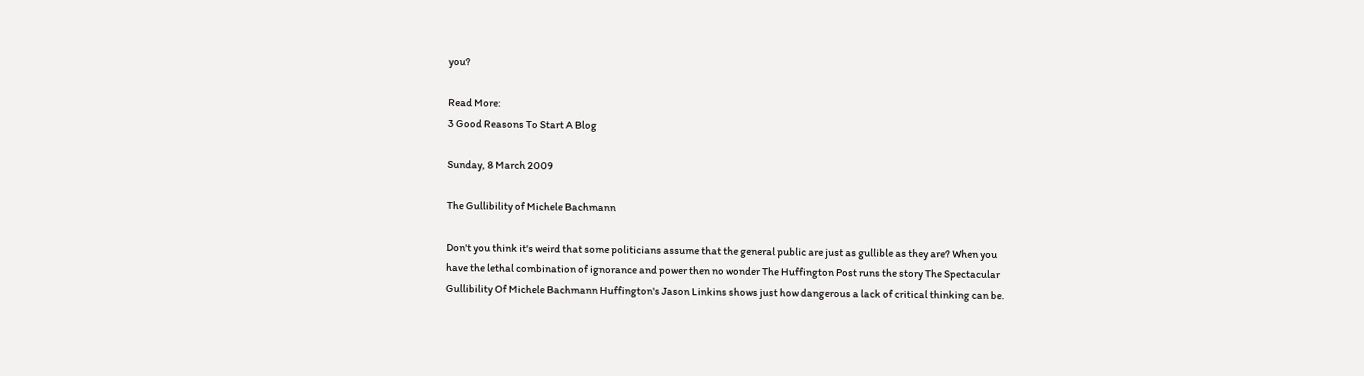you?

Read More:
3 Good Reasons To Start A Blog

Sunday, 8 March 2009

The Gullibility of Michele Bachmann

Don't you think it's weird that some politicians assume that the general public are just as gullible as they are? When you have the lethal combination of ignorance and power then no wonder The Huffington Post runs the story The Spectacular Gullibility Of Michele Bachmann Huffington's Jason Linkins shows just how dangerous a lack of critical thinking can be.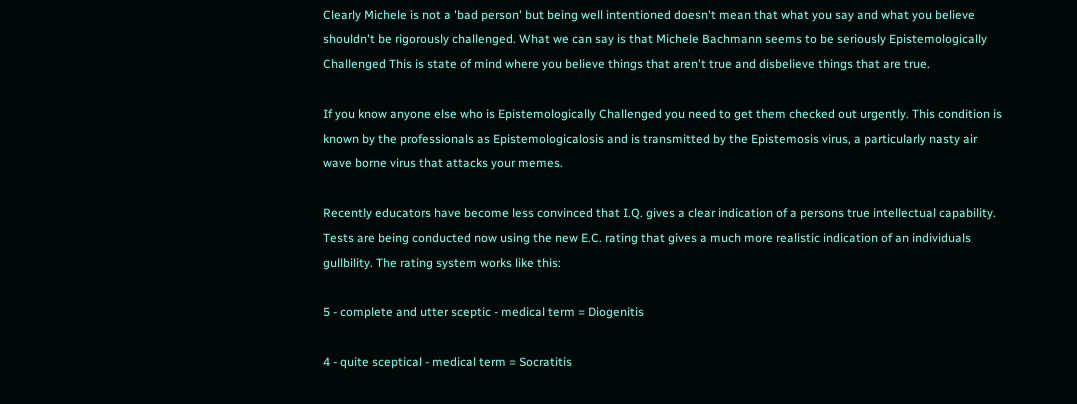Clearly Michele is not a 'bad person' but being well intentioned doesn't mean that what you say and what you believe shouldn't be rigorously challenged. What we can say is that Michele Bachmann seems to be seriously Epistemologically Challenged This is state of mind where you believe things that aren't true and disbelieve things that are true.

If you know anyone else who is Epistemologically Challenged you need to get them checked out urgently. This condition is known by the professionals as Epistemologicalosis and is transmitted by the Epistemosis virus, a particularly nasty air wave borne virus that attacks your memes.

Recently educators have become less convinced that I.Q. gives a clear indication of a persons true intellectual capability. Tests are being conducted now using the new E.C. rating that gives a much more realistic indication of an individuals gullbility. The rating system works like this:

5 - complete and utter sceptic - medical term = Diogenitis

4 - quite sceptical - medical term = Socratitis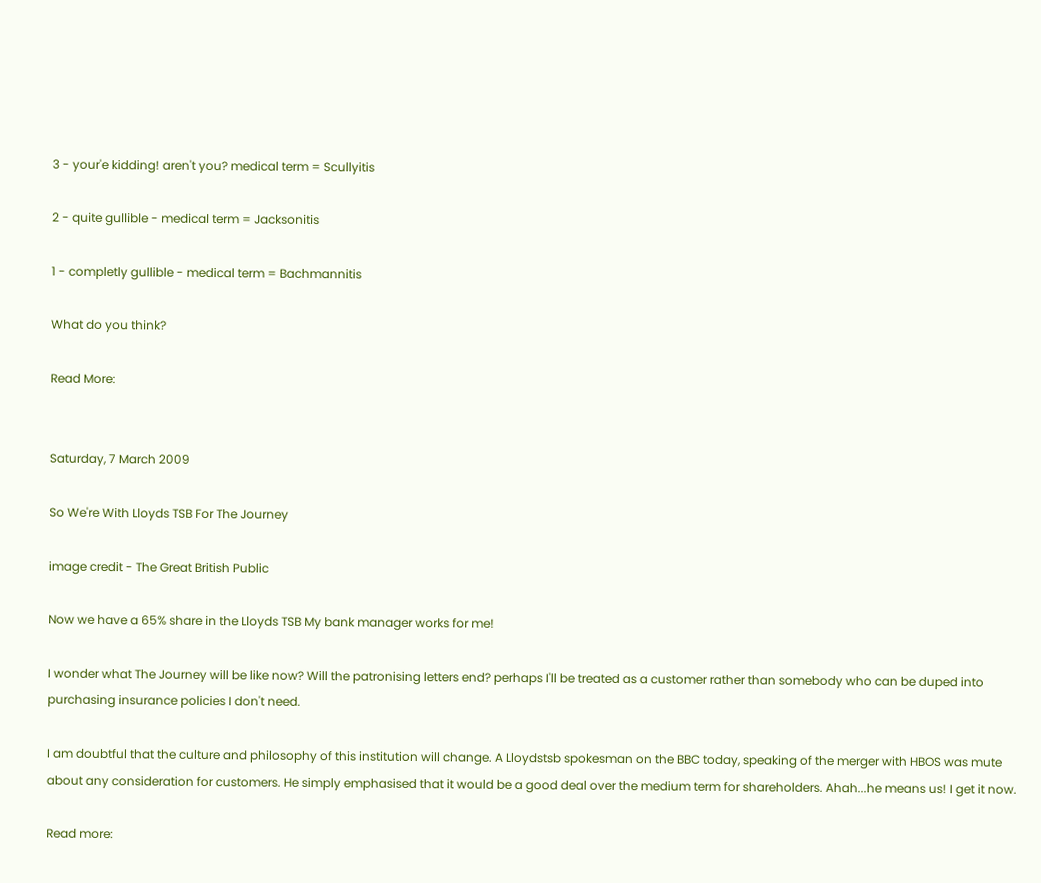3 - your'e kidding! aren't you? medical term = Scullyitis

2 - quite gullible - medical term = Jacksonitis

1 - completly gullible - medical term = Bachmannitis

What do you think?

Read More:


Saturday, 7 March 2009

So We're With Lloyds TSB For The Journey

image credit - The Great British Public

Now we have a 65% share in the Lloyds TSB My bank manager works for me!

I wonder what The Journey will be like now? Will the patronising letters end? perhaps I'll be treated as a customer rather than somebody who can be duped into purchasing insurance policies I don't need.

I am doubtful that the culture and philosophy of this institution will change. A Lloydstsb spokesman on the BBC today, speaking of the merger with HBOS was mute about any consideration for customers. He simply emphasised that it would be a good deal over the medium term for shareholders. Ahah...he means us! I get it now.

Read more: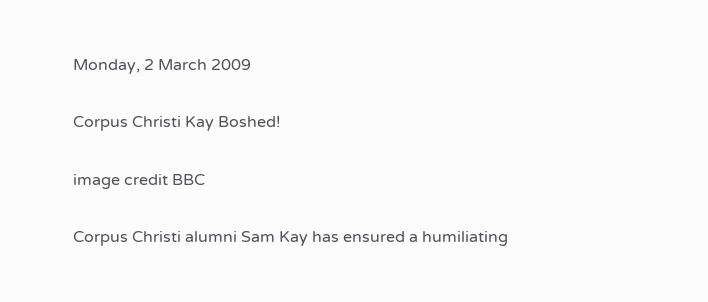Monday, 2 March 2009

Corpus Christi Kay Boshed!

image credit BBC

Corpus Christi alumni Sam Kay has ensured a humiliating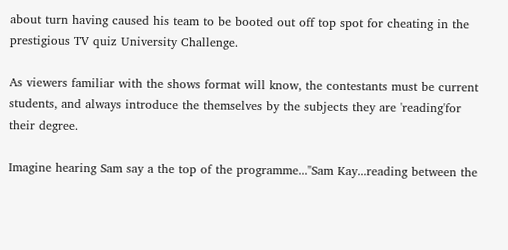about turn having caused his team to be booted out off top spot for cheating in the prestigious TV quiz University Challenge.

As viewers familiar with the shows format will know, the contestants must be current students, and always introduce the themselves by the subjects they are 'reading'for their degree.

Imagine hearing Sam say a the top of the programme..."Sam Kay...reading between the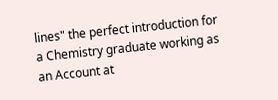lines" the perfect introduction for a Chemistry graduate working as an Account at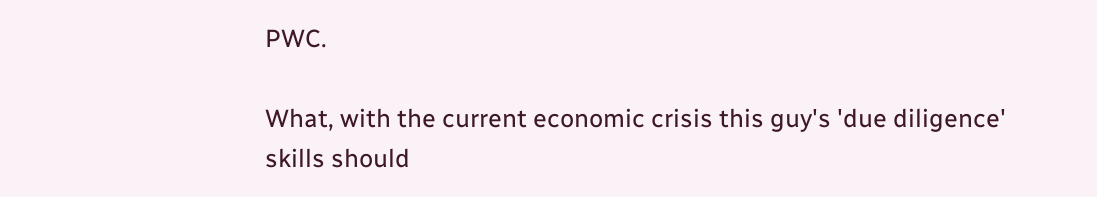PWC.

What, with the current economic crisis this guy's 'due diligence' skills should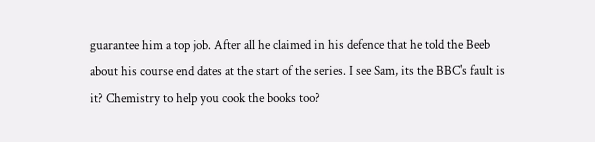guarantee him a top job. After all he claimed in his defence that he told the Beeb about his course end dates at the start of the series. I see Sam, its the BBC's fault is it? Chemistry to help you cook the books too?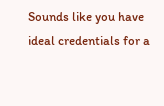Sounds like you have ideal credentials for a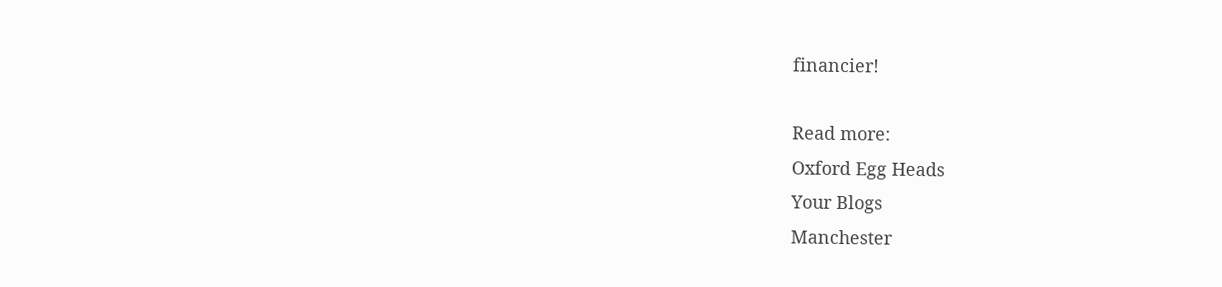financier!

Read more:
Oxford Egg Heads
Your Blogs
Manchester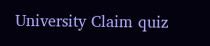University Claim quiz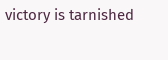victory is tarnished